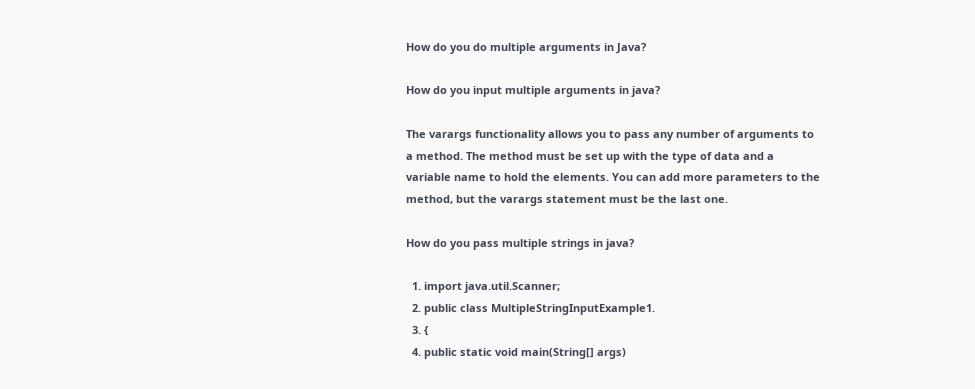How do you do multiple arguments in Java?

How do you input multiple arguments in java?

The varargs functionality allows you to pass any number of arguments to a method. The method must be set up with the type of data and a variable name to hold the elements. You can add more parameters to the method, but the varargs statement must be the last one.

How do you pass multiple strings in java?

  1. import java.util.Scanner;
  2. public class MultipleStringInputExample1.
  3. {
  4. public static void main(String[] args)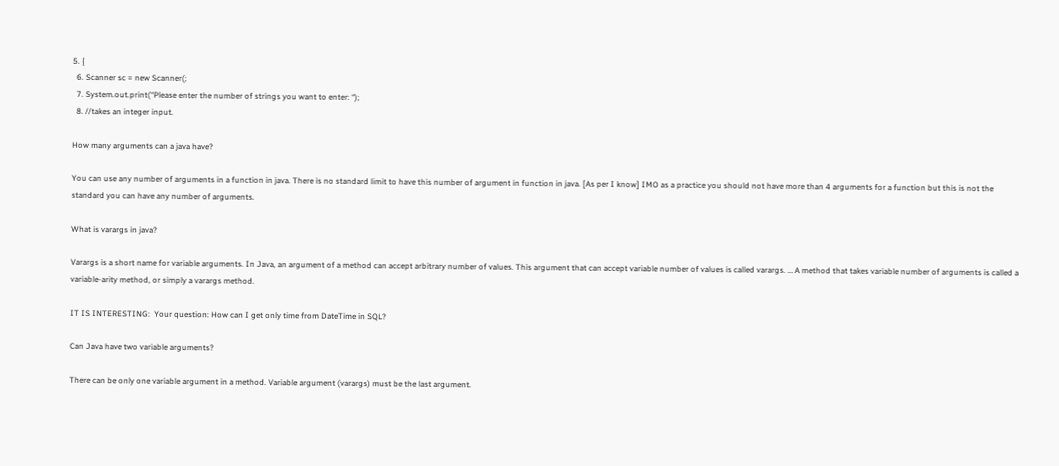5. {
  6. Scanner sc = new Scanner(;
  7. System.out.print(“Please enter the number of strings you want to enter: “);
  8. //takes an integer input.

How many arguments can a java have?

You can use any number of arguments in a function in java. There is no standard limit to have this number of argument in function in java. [As per I know] IMO as a practice you should not have more than 4 arguments for a function but this is not the standard you can have any number of arguments.

What is varargs in java?

Varargs is a short name for variable arguments. In Java, an argument of a method can accept arbitrary number of values. This argument that can accept variable number of values is called varargs. … A method that takes variable number of arguments is called a variable-arity method, or simply a varargs method.

IT IS INTERESTING:  Your question: How can I get only time from DateTime in SQL?

Can Java have two variable arguments?

There can be only one variable argument in a method. Variable argument (varargs) must be the last argument.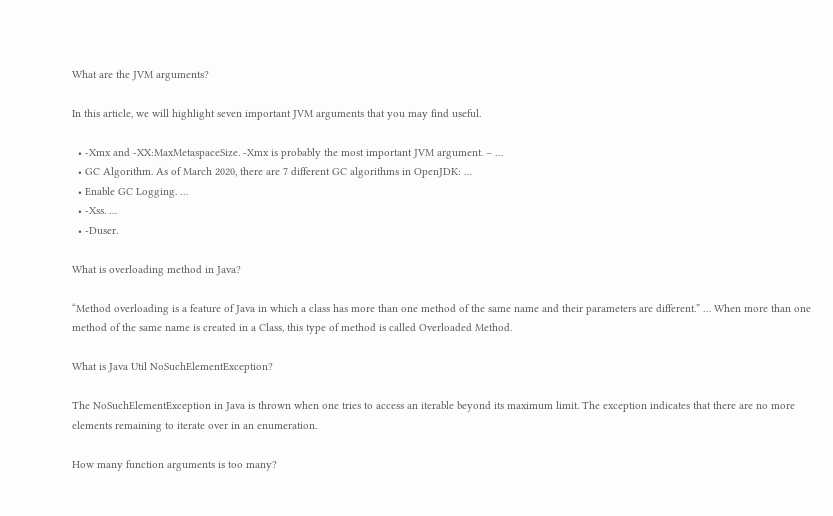What are the JVM arguments?

In this article, we will highlight seven important JVM arguments that you may find useful.

  • -Xmx and -XX:MaxMetaspaceSize. -Xmx is probably the most important JVM argument. – …
  • GC Algorithm. As of March 2020, there are 7 different GC algorithms in OpenJDK: …
  • Enable GC Logging. …
  • -Xss. …
  • -Duser.

What is overloading method in Java?

“Method overloading is a feature of Java in which a class has more than one method of the same name and their parameters are different.” … When more than one method of the same name is created in a Class, this type of method is called Overloaded Method.

What is Java Util NoSuchElementException?

The NoSuchElementException in Java is thrown when one tries to access an iterable beyond its maximum limit. The exception indicates that there are no more elements remaining to iterate over in an enumeration.

How many function arguments is too many?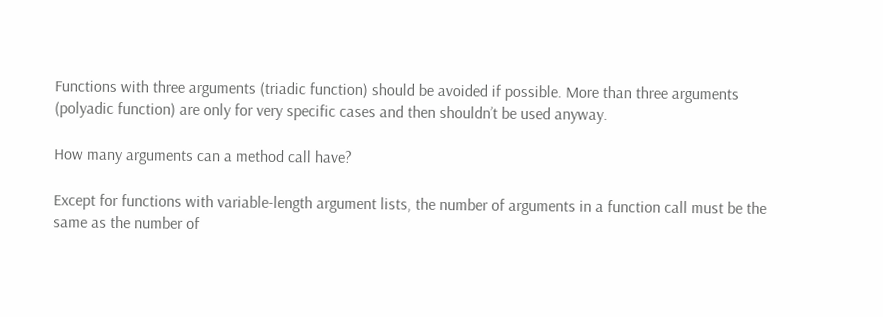Functions with three arguments (triadic function) should be avoided if possible. More than three arguments (polyadic function) are only for very specific cases and then shouldn’t be used anyway.

How many arguments can a method call have?

Except for functions with variable-length argument lists, the number of arguments in a function call must be the same as the number of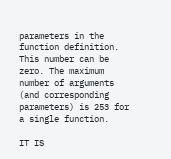parameters in the function definition. This number can be zero. The maximum number of arguments (and corresponding parameters) is 253 for a single function.

IT IS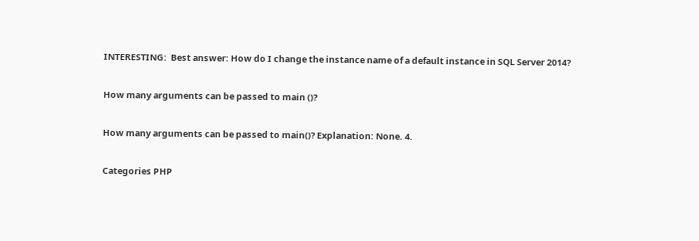INTERESTING:  Best answer: How do I change the instance name of a default instance in SQL Server 2014?

How many arguments can be passed to main ()?

How many arguments can be passed to main()? Explanation: None. 4.

Categories PHP